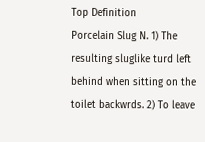Top Definition
Porcelain Slug N. 1) The resulting sluglike turd left behind when sitting on the toilet backwrds. 2) To leave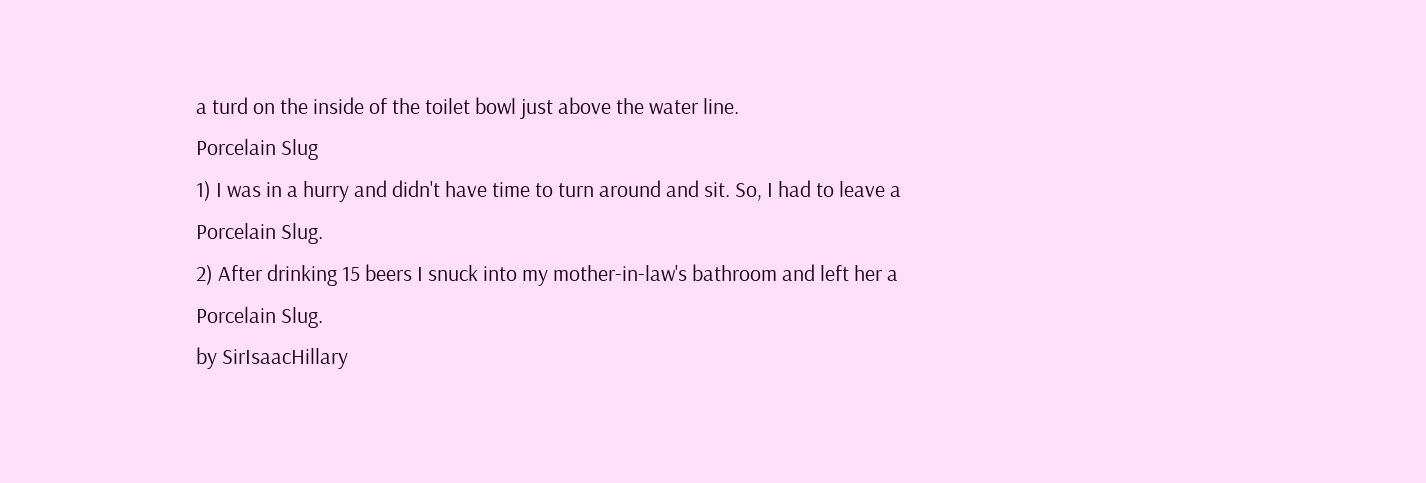a turd on the inside of the toilet bowl just above the water line.
Porcelain Slug
1) I was in a hurry and didn't have time to turn around and sit. So, I had to leave a Porcelain Slug.
2) After drinking 15 beers I snuck into my mother-in-law's bathroom and left her a Porcelain Slug.
by SirIsaacHillary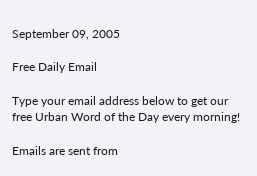September 09, 2005

Free Daily Email

Type your email address below to get our free Urban Word of the Day every morning!

Emails are sent from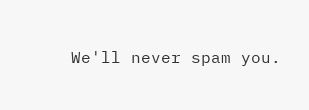We'll never spam you.